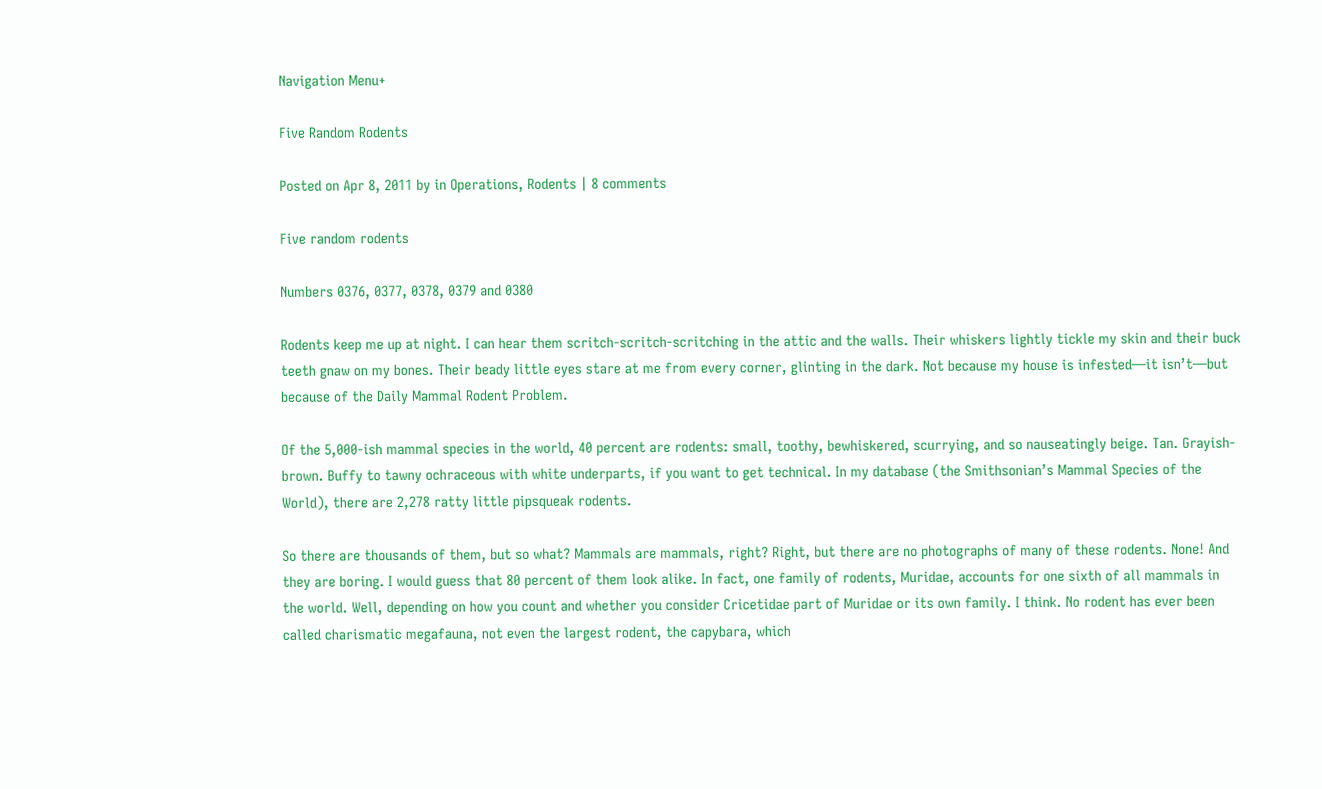Navigation Menu+

Five Random Rodents

Posted on Apr 8, 2011 by in Operations, Rodents | 8 comments

Five random rodents

Numbers 0376, 0377, 0378, 0379 and 0380

Rodents keep me up at night. I can hear them scritch-scritch-scritching in the attic and the walls. Their whiskers lightly tickle my skin and their buck teeth gnaw on my bones. Their beady little eyes stare at me from every corner, glinting in the dark. Not because my house is infested—it isn’t—but because of the Daily Mammal Rodent Problem.

Of the 5,000-ish mammal species in the world, 40 percent are rodents: small, toothy, bewhiskered, scurrying, and so nauseatingly beige. Tan. Grayish-brown. Buffy to tawny ochraceous with white underparts, if you want to get technical. In my database (the Smithsonian’s Mammal Species of the World), there are 2,278 ratty little pipsqueak rodents.

So there are thousands of them, but so what? Mammals are mammals, right? Right, but there are no photographs of many of these rodents. None! And they are boring. I would guess that 80 percent of them look alike. In fact, one family of rodents, Muridae, accounts for one sixth of all mammals in the world. Well, depending on how you count and whether you consider Cricetidae part of Muridae or its own family. I think. No rodent has ever been called charismatic megafauna, not even the largest rodent, the capybara, which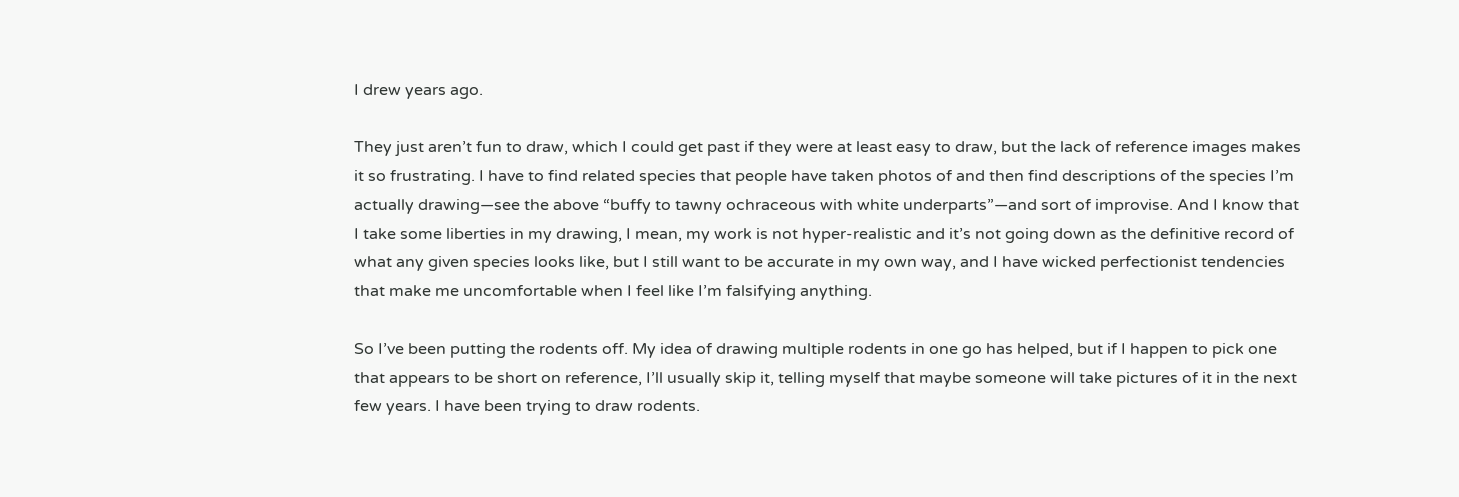I drew years ago.

They just aren’t fun to draw, which I could get past if they were at least easy to draw, but the lack of reference images makes it so frustrating. I have to find related species that people have taken photos of and then find descriptions of the species I’m actually drawing—see the above “buffy to tawny ochraceous with white underparts”—and sort of improvise. And I know that I take some liberties in my drawing, I mean, my work is not hyper-realistic and it’s not going down as the definitive record of what any given species looks like, but I still want to be accurate in my own way, and I have wicked perfectionist tendencies that make me uncomfortable when I feel like I’m falsifying anything.

So I’ve been putting the rodents off. My idea of drawing multiple rodents in one go has helped, but if I happen to pick one that appears to be short on reference, I’ll usually skip it, telling myself that maybe someone will take pictures of it in the next few years. I have been trying to draw rodents.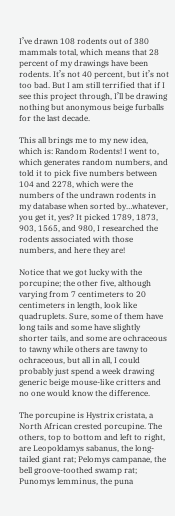I’ve drawn 108 rodents out of 380 mammals total, which means that 28 percent of my drawings have been rodents. It’s not 40 percent, but it’s not too bad. But I am still terrified that if I see this project through, I’ll be drawing nothing but anonymous beige furballs for the last decade.

This all brings me to my new idea, which is: Random Rodents! I went to, which generates random numbers, and told it to pick five numbers between 104 and 2278, which were the numbers of the undrawn rodents in my database when sorted by…whatever, you get it, yes? It picked 1789, 1873, 903, 1565, and 980, I researched the rodents associated with those numbers, and here they are!

Notice that we got lucky with the porcupine; the other five, although varying from 7 centimeters to 20 centimeters in length, look like quadruplets. Sure, some of them have long tails and some have slightly shorter tails, and some are ochraceous to tawny while others are tawny to ochraceous, but all in all, I could probably just spend a week drawing generic beige mouse-like critters and no one would know the difference.

The porcupine is Hystrix cristata, a North African crested porcupine. The others, top to bottom and left to right, are Leopoldamys sabanus, the long-tailed giant rat; Pelomys campanae, the bell groove-toothed swamp rat; Punomys lemminus, the puna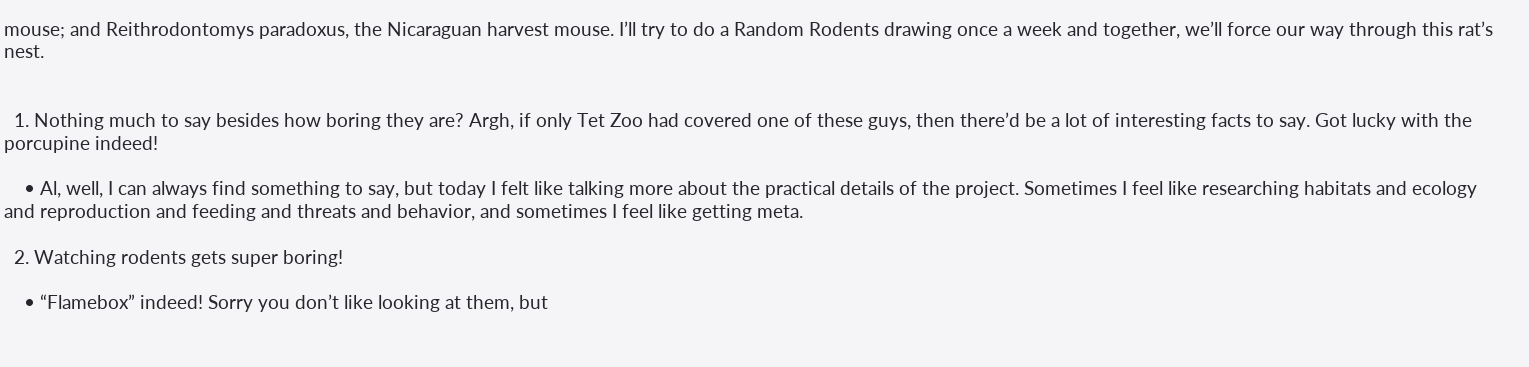mouse; and Reithrodontomys paradoxus, the Nicaraguan harvest mouse. I’ll try to do a Random Rodents drawing once a week and together, we’ll force our way through this rat’s nest.


  1. Nothing much to say besides how boring they are? Argh, if only Tet Zoo had covered one of these guys, then there’d be a lot of interesting facts to say. Got lucky with the porcupine indeed!

    • Al, well, I can always find something to say, but today I felt like talking more about the practical details of the project. Sometimes I feel like researching habitats and ecology and reproduction and feeding and threats and behavior, and sometimes I feel like getting meta.

  2. Watching rodents gets super boring!

    • “Flamebox” indeed! Sorry you don’t like looking at them, but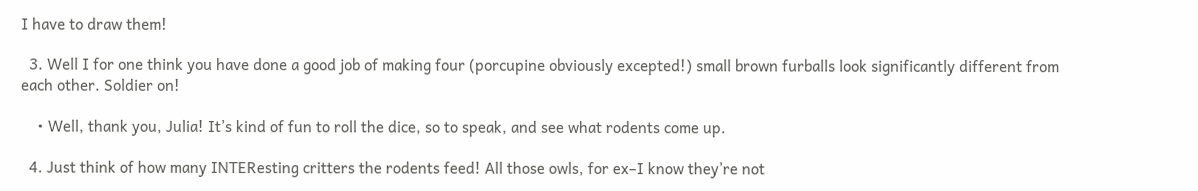I have to draw them!

  3. Well I for one think you have done a good job of making four (porcupine obviously excepted!) small brown furballs look significantly different from each other. Soldier on!

    • Well, thank you, Julia! It’s kind of fun to roll the dice, so to speak, and see what rodents come up.

  4. Just think of how many INTEResting critters the rodents feed! All those owls, for ex–I know they’re not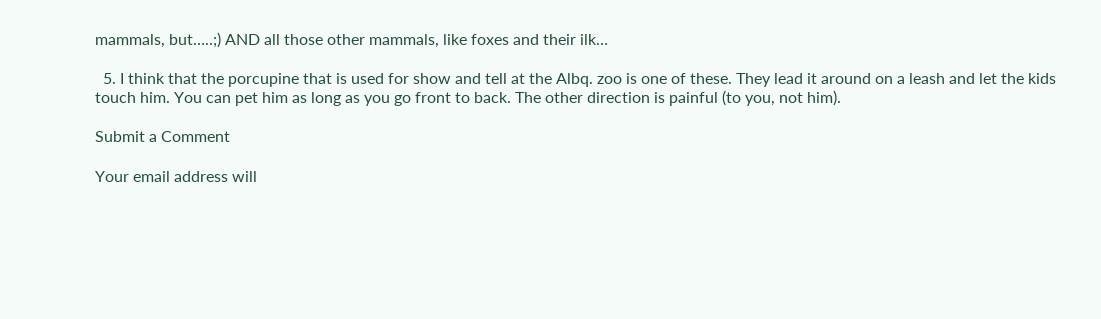mammals, but…..;) AND all those other mammals, like foxes and their ilk…

  5. I think that the porcupine that is used for show and tell at the Albq. zoo is one of these. They lead it around on a leash and let the kids touch him. You can pet him as long as you go front to back. The other direction is painful (to you, not him).

Submit a Comment

Your email address will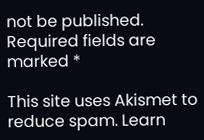not be published. Required fields are marked *

This site uses Akismet to reduce spam. Learn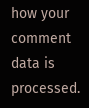how your comment data is processed.